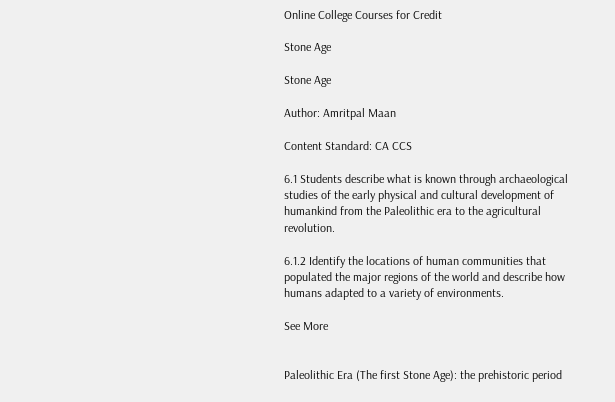Online College Courses for Credit

Stone Age

Stone Age

Author: Amritpal Maan

Content Standard: CA CCS

6.1 Students describe what is known through archaeological studies of the early physical and cultural development of humankind from the Paleolithic era to the agricultural revolution.

6.1.2 Identify the locations of human communities that populated the major regions of the world and describe how humans adapted to a variety of environments.

See More


Paleolithic Era (The first Stone Age): the prehistoric period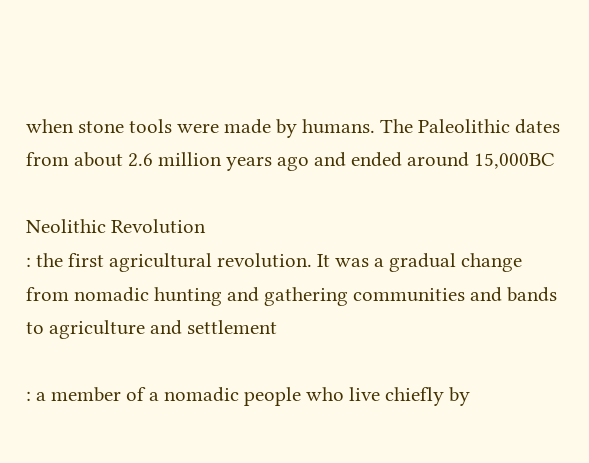when stone tools were made by humans. The Paleolithic dates from about 2.6 million years ago and ended around 15,000BC

Neolithic Revolution
: the first agricultural revolution. It was a gradual change from nomadic hunting and gathering communities and bands to agriculture and settlement

: a member of a nomadic people who live chiefly by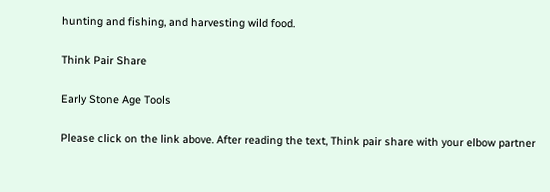hunting and fishing, and harvesting wild food.

Think Pair Share

Early Stone Age Tools

Please click on the link above. After reading the text, Think pair share with your elbow partner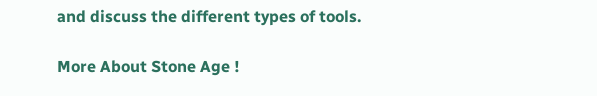and discuss the different types of tools.

More About Stone Age !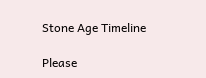Stone Age Timeline

Please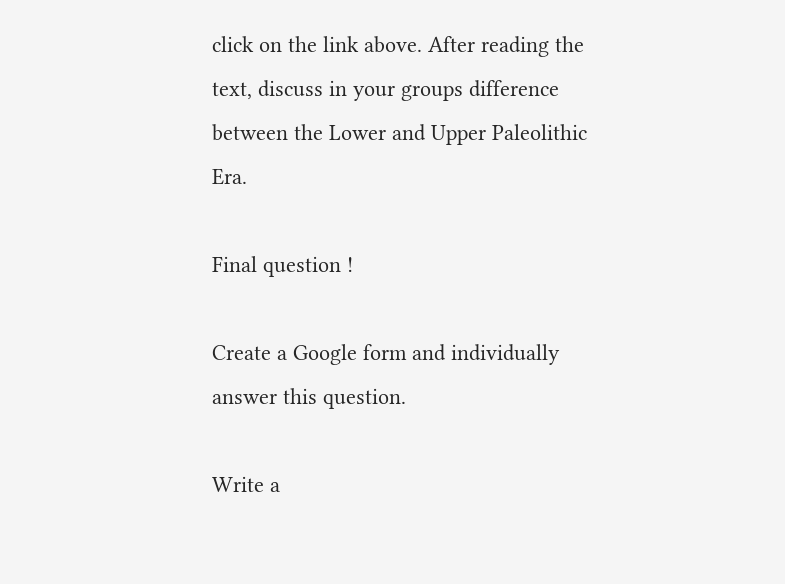click on the link above. After reading the text, discuss in your groups difference between the Lower and Upper Paleolithic Era.

Final question !

Create a Google form and individually answer this question.

Write a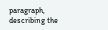paragraph, describing the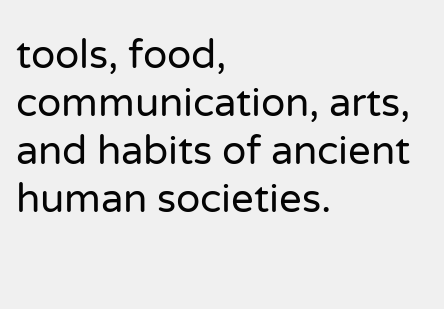tools, food, communication, arts, and habits of ancient human societies.